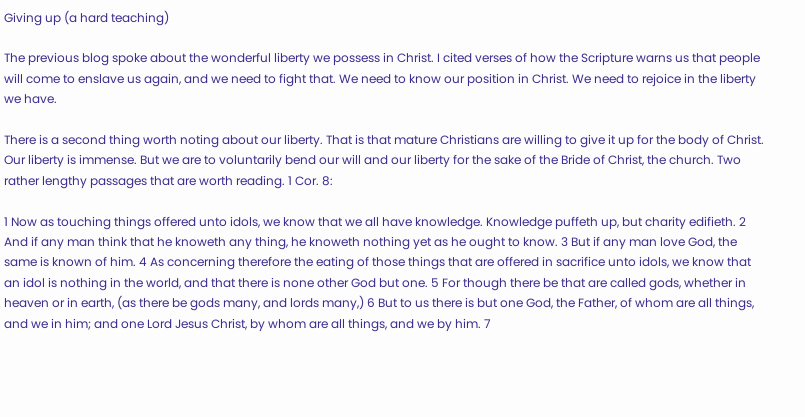Giving up (a hard teaching)

The previous blog spoke about the wonderful liberty we possess in Christ. I cited verses of how the Scripture warns us that people will come to enslave us again, and we need to fight that. We need to know our position in Christ. We need to rejoice in the liberty we have.

There is a second thing worth noting about our liberty. That is that mature Christians are willing to give it up for the body of Christ. Our liberty is immense. But we are to voluntarily bend our will and our liberty for the sake of the Bride of Christ, the church. Two rather lengthy passages that are worth reading. 1 Cor. 8:

1 Now as touching things offered unto idols, we know that we all have knowledge. Knowledge puffeth up, but charity edifieth. 2 And if any man think that he knoweth any thing, he knoweth nothing yet as he ought to know. 3 But if any man love God, the same is known of him. 4 As concerning therefore the eating of those things that are offered in sacrifice unto idols, we know that an idol is nothing in the world, and that there is none other God but one. 5 For though there be that are called gods, whether in heaven or in earth, (as there be gods many, and lords many,) 6 But to us there is but one God, the Father, of whom are all things, and we in him; and one Lord Jesus Christ, by whom are all things, and we by him. 7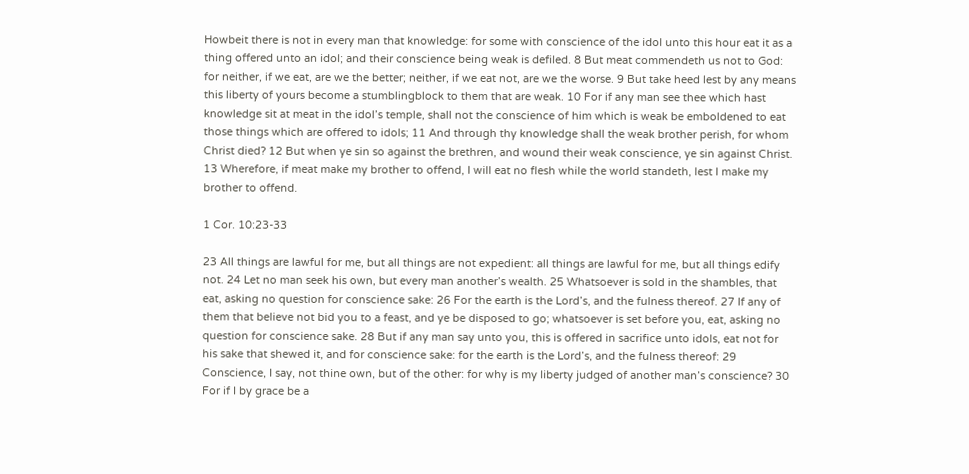Howbeit there is not in every man that knowledge: for some with conscience of the idol unto this hour eat it as a thing offered unto an idol; and their conscience being weak is defiled. 8 But meat commendeth us not to God: for neither, if we eat, are we the better; neither, if we eat not, are we the worse. 9 But take heed lest by any means this liberty of yours become a stumblingblock to them that are weak. 10 For if any man see thee which hast knowledge sit at meat in the idol’s temple, shall not the conscience of him which is weak be emboldened to eat those things which are offered to idols; 11 And through thy knowledge shall the weak brother perish, for whom Christ died? 12 But when ye sin so against the brethren, and wound their weak conscience, ye sin against Christ. 13 Wherefore, if meat make my brother to offend, I will eat no flesh while the world standeth, lest I make my brother to offend.

1 Cor. 10:23-33

23 All things are lawful for me, but all things are not expedient: all things are lawful for me, but all things edify not. 24 Let no man seek his own, but every man another’s wealth. 25 Whatsoever is sold in the shambles, that eat, asking no question for conscience sake: 26 For the earth is the Lord’s, and the fulness thereof. 27 If any of them that believe not bid you to a feast, and ye be disposed to go; whatsoever is set before you, eat, asking no question for conscience sake. 28 But if any man say unto you, this is offered in sacrifice unto idols, eat not for his sake that shewed it, and for conscience sake: for the earth is the Lord’s, and the fulness thereof: 29 Conscience, I say, not thine own, but of the other: for why is my liberty judged of another man’s conscience? 30 For if I by grace be a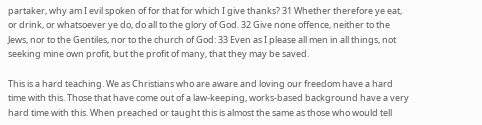partaker, why am I evil spoken of for that for which I give thanks? 31 Whether therefore ye eat, or drink, or whatsoever ye do, do all to the glory of God. 32 Give none offence, neither to the Jews, nor to the Gentiles, nor to the church of God: 33 Even as I please all men in all things, not seeking mine own profit, but the profit of many, that they may be saved.

This is a hard teaching. We as Christians who are aware and loving our freedom have a hard time with this. Those that have come out of a law-keeping, works-based background have a very hard time with this. When preached or taught this is almost the same as those who would tell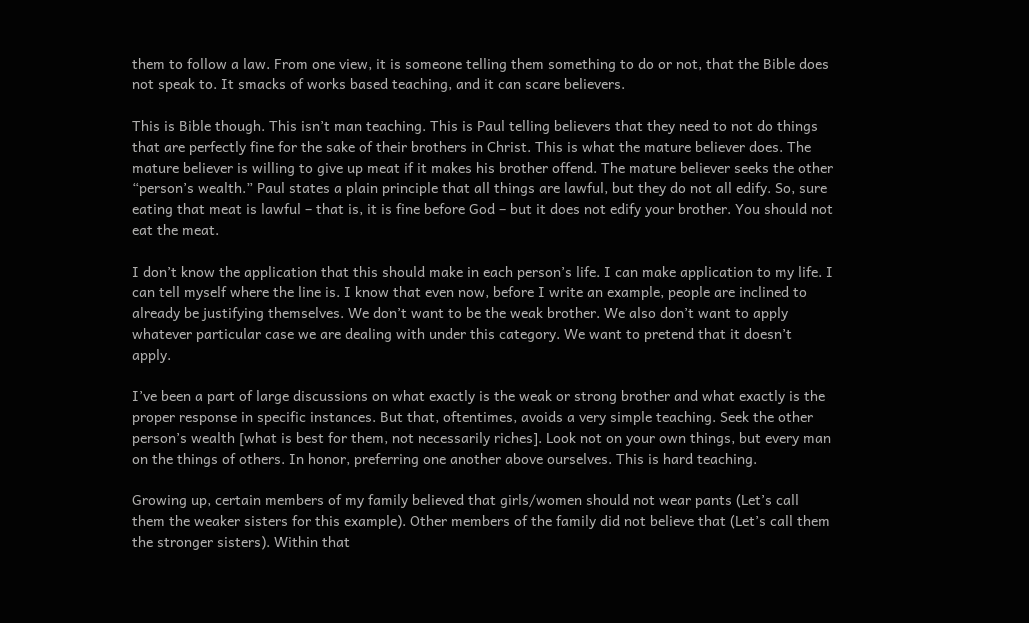them to follow a law. From one view, it is someone telling them something to do or not, that the Bible does not speak to. It smacks of works based teaching, and it can scare believers.

This is Bible though. This isn’t man teaching. This is Paul telling believers that they need to not do things that are perfectly fine for the sake of their brothers in Christ. This is what the mature believer does. The mature believer is willing to give up meat if it makes his brother offend. The mature believer seeks the other “person’s wealth.” Paul states a plain principle that all things are lawful, but they do not all edify. So, sure eating that meat is lawful – that is, it is fine before God – but it does not edify your brother. You should not eat the meat.

I don’t know the application that this should make in each person’s life. I can make application to my life. I can tell myself where the line is. I know that even now, before I write an example, people are inclined to already be justifying themselves. We don’t want to be the weak brother. We also don’t want to apply whatever particular case we are dealing with under this category. We want to pretend that it doesn’t apply.

I’ve been a part of large discussions on what exactly is the weak or strong brother and what exactly is the proper response in specific instances. But that, oftentimes, avoids a very simple teaching. Seek the other person’s wealth [what is best for them, not necessarily riches]. Look not on your own things, but every man on the things of others. In honor, preferring one another above ourselves. This is hard teaching.

Growing up, certain members of my family believed that girls/women should not wear pants (Let’s call them the weaker sisters for this example). Other members of the family did not believe that (Let’s call them the stronger sisters). Within that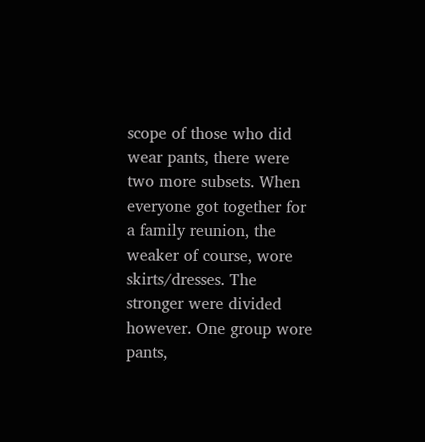scope of those who did wear pants, there were two more subsets. When everyone got together for a family reunion, the weaker of course, wore skirts/dresses. The stronger were divided however. One group wore pants,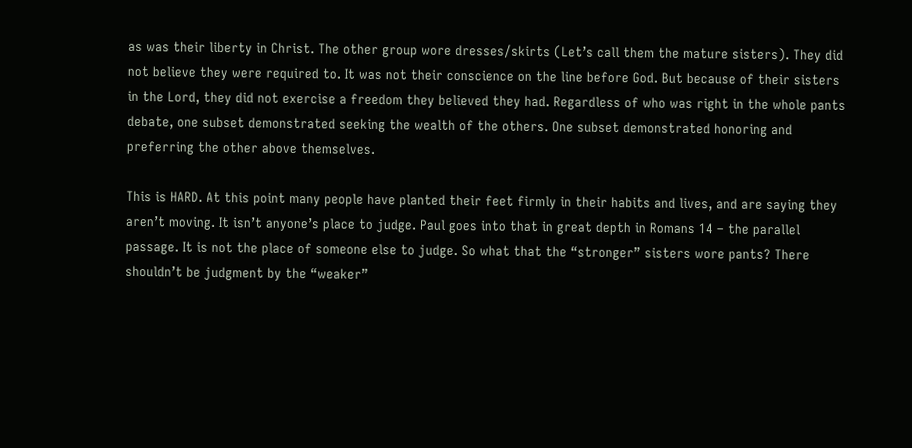as was their liberty in Christ. The other group wore dresses/skirts (Let’s call them the mature sisters). They did not believe they were required to. It was not their conscience on the line before God. But because of their sisters in the Lord, they did not exercise a freedom they believed they had. Regardless of who was right in the whole pants debate, one subset demonstrated seeking the wealth of the others. One subset demonstrated honoring and preferring the other above themselves.

This is HARD. At this point many people have planted their feet firmly in their habits and lives, and are saying they aren’t moving. It isn’t anyone’s place to judge. Paul goes into that in great depth in Romans 14 – the parallel passage. It is not the place of someone else to judge. So what that the “stronger” sisters wore pants? There shouldn’t be judgment by the “weaker”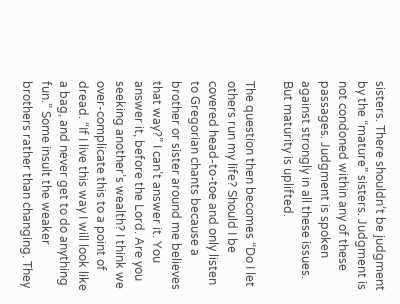sisters. There shouldn’t be judgment by the “mature” sisters. Judgment is not condoned within any of these passages. Judgment is spoken against strongly in all these issues. But maturity is uplifted.

The question then becomes “Do I let others run my life? Should I be covered head-to-toe and only listen to Gregorian chants because a brother or sister around me believes that way?” I can’t answer it. You answer it, before the Lord. Are you seeking another’s wealth? I think we over-complicate this to a point of dread. “If I live this way I will look like a bag, and never get to do anything fun.” Some insult the weaker brothers rather than changing. They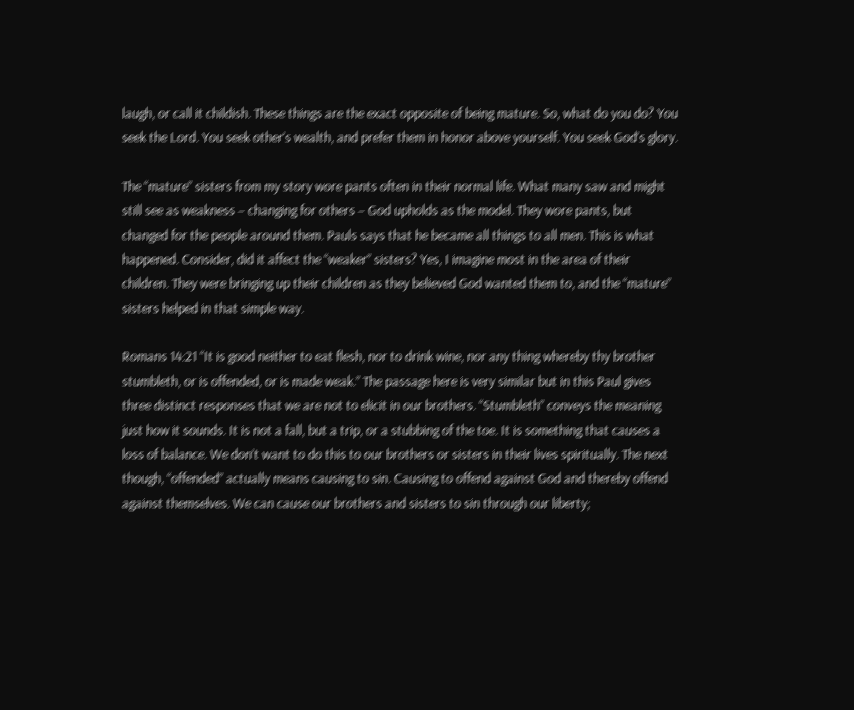laugh, or call it childish. These things are the exact opposite of being mature. So, what do you do? You seek the Lord. You seek other’s wealth, and prefer them in honor above yourself. You seek God’s glory.

The “mature” sisters from my story wore pants often in their normal life. What many saw and might still see as weakness – changing for others – God upholds as the model. They wore pants, but changed for the people around them. Pauls says that he became all things to all men. This is what happened. Consider, did it affect the “weaker” sisters? Yes, I imagine most in the area of their children. They were bringing up their children as they believed God wanted them to, and the “mature” sisters helped in that simple way.

Romans 14:21 “It is good neither to eat flesh, nor to drink wine, nor any thing whereby thy brother stumbleth, or is offended, or is made weak.” The passage here is very similar but in this Paul gives three distinct responses that we are not to elicit in our brothers. “Stumbleth” conveys the meaning just how it sounds. It is not a fall, but a trip, or a stubbing of the toe. It is something that causes a loss of balance. We don’t want to do this to our brothers or sisters in their lives spiritually. The next though, “offended” actually means causing to sin. Causing to offend against God and thereby offend against themselves. We can cause our brothers and sisters to sin through our liberty;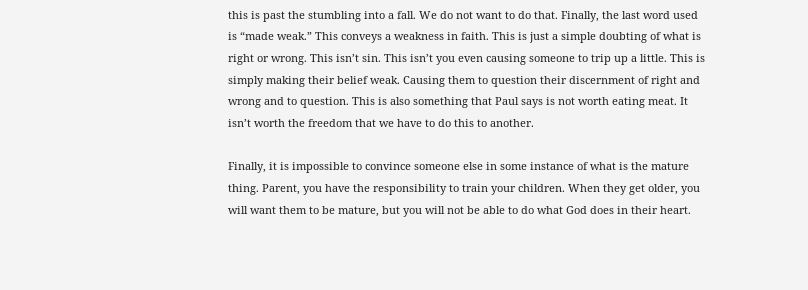this is past the stumbling into a fall. We do not want to do that. Finally, the last word used is “made weak.” This conveys a weakness in faith. This is just a simple doubting of what is right or wrong. This isn’t sin. This isn’t you even causing someone to trip up a little. This is simply making their belief weak. Causing them to question their discernment of right and wrong and to question. This is also something that Paul says is not worth eating meat. It isn’t worth the freedom that we have to do this to another.

Finally, it is impossible to convince someone else in some instance of what is the mature thing. Parent, you have the responsibility to train your children. When they get older, you will want them to be mature, but you will not be able to do what God does in their heart.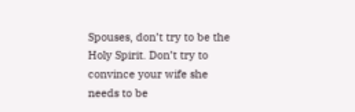Spouses, don’t try to be the Holy Spirit. Don’t try to convince your wife she needs to be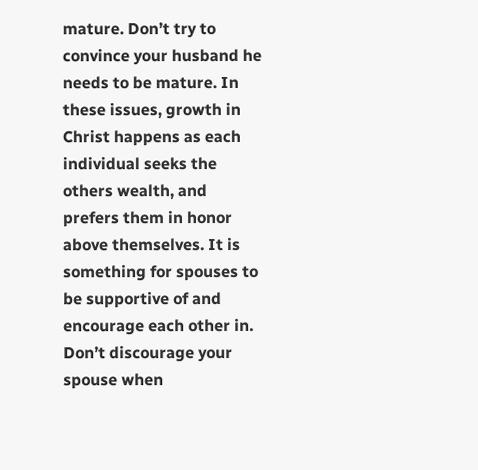mature. Don’t try to convince your husband he needs to be mature. In these issues, growth in Christ happens as each individual seeks the others wealth, and prefers them in honor above themselves. It is something for spouses to be supportive of and encourage each other in. Don’t discourage your spouse when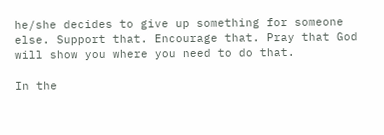he/she decides to give up something for someone else. Support that. Encourage that. Pray that God will show you where you need to do that.

In the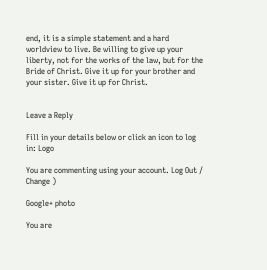end, it is a simple statement and a hard worldview to live. Be willing to give up your liberty, not for the works of the law, but for the Bride of Christ. Give it up for your brother and your sister. Give it up for Christ.


Leave a Reply

Fill in your details below or click an icon to log in: Logo

You are commenting using your account. Log Out /  Change )

Google+ photo

You are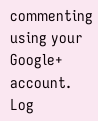commenting using your Google+ account. Log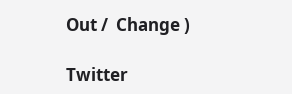Out /  Change )

Twitter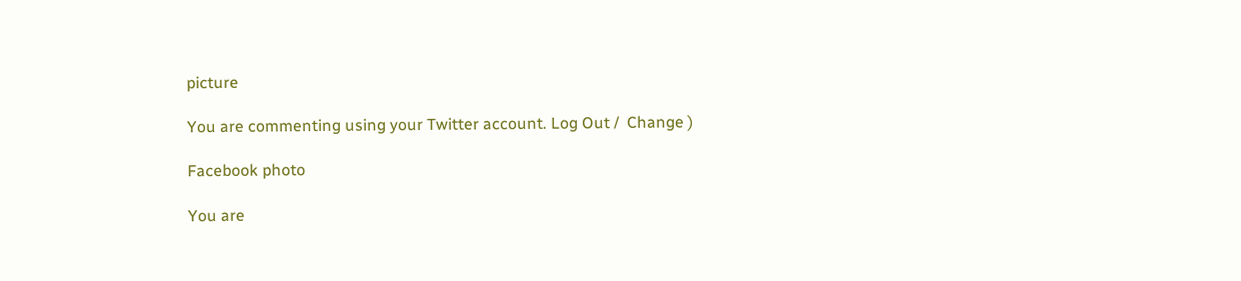picture

You are commenting using your Twitter account. Log Out /  Change )

Facebook photo

You are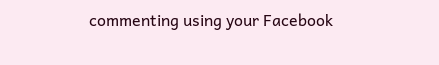commenting using your Facebook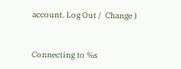account. Log Out /  Change )


Connecting to %s